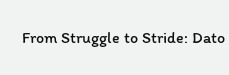From Struggle to Stride: Dato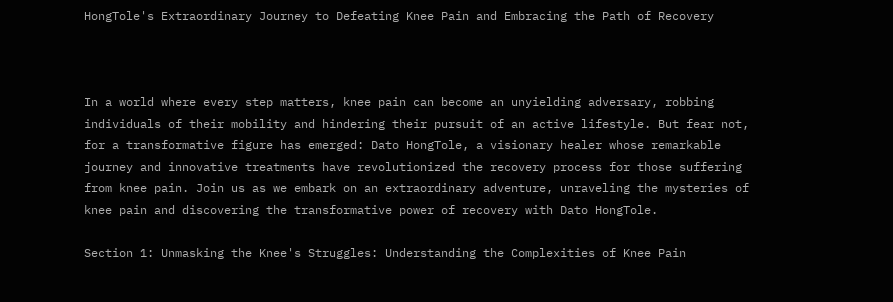HongTole's Extraordinary Journey to Defeating Knee Pain and Embracing the Path of Recovery



In a world where every step matters, knee pain can become an unyielding adversary, robbing individuals of their mobility and hindering their pursuit of an active lifestyle. But fear not, for a transformative figure has emerged: Dato HongTole, a visionary healer whose remarkable journey and innovative treatments have revolutionized the recovery process for those suffering from knee pain. Join us as we embark on an extraordinary adventure, unraveling the mysteries of knee pain and discovering the transformative power of recovery with Dato HongTole.

Section 1: Unmasking the Knee's Struggles: Understanding the Complexities of Knee Pain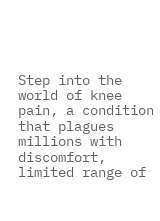Step into the world of knee pain, a condition that plagues millions with discomfort, limited range of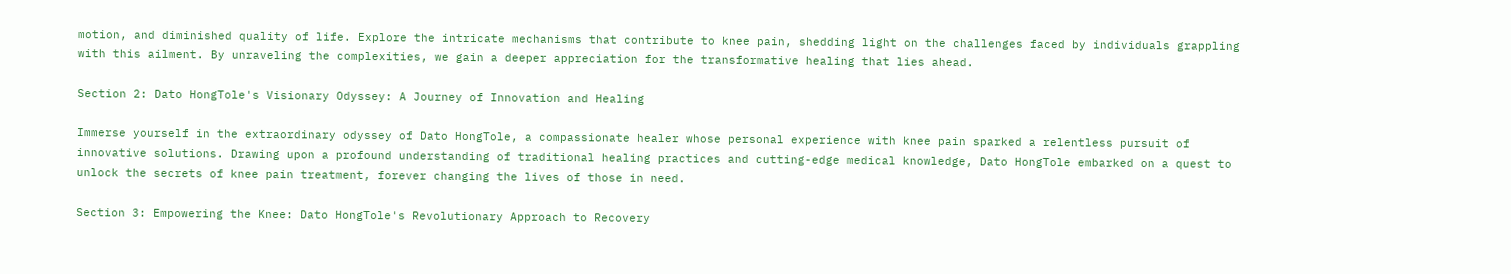motion, and diminished quality of life. Explore the intricate mechanisms that contribute to knee pain, shedding light on the challenges faced by individuals grappling with this ailment. By unraveling the complexities, we gain a deeper appreciation for the transformative healing that lies ahead.

Section 2: Dato HongTole's Visionary Odyssey: A Journey of Innovation and Healing

Immerse yourself in the extraordinary odyssey of Dato HongTole, a compassionate healer whose personal experience with knee pain sparked a relentless pursuit of innovative solutions. Drawing upon a profound understanding of traditional healing practices and cutting-edge medical knowledge, Dato HongTole embarked on a quest to unlock the secrets of knee pain treatment, forever changing the lives of those in need.

Section 3: Empowering the Knee: Dato HongTole's Revolutionary Approach to Recovery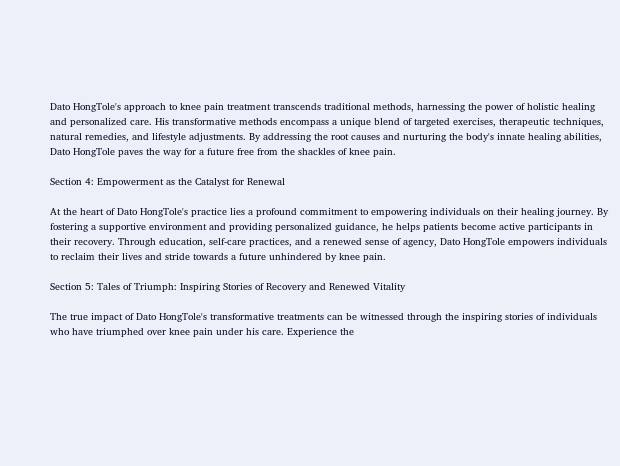Dato HongTole's approach to knee pain treatment transcends traditional methods, harnessing the power of holistic healing and personalized care. His transformative methods encompass a unique blend of targeted exercises, therapeutic techniques, natural remedies, and lifestyle adjustments. By addressing the root causes and nurturing the body's innate healing abilities, Dato HongTole paves the way for a future free from the shackles of knee pain.

Section 4: Empowerment as the Catalyst for Renewal

At the heart of Dato HongTole's practice lies a profound commitment to empowering individuals on their healing journey. By fostering a supportive environment and providing personalized guidance, he helps patients become active participants in their recovery. Through education, self-care practices, and a renewed sense of agency, Dato HongTole empowers individuals to reclaim their lives and stride towards a future unhindered by knee pain.

Section 5: Tales of Triumph: Inspiring Stories of Recovery and Renewed Vitality

The true impact of Dato HongTole's transformative treatments can be witnessed through the inspiring stories of individuals who have triumphed over knee pain under his care. Experience the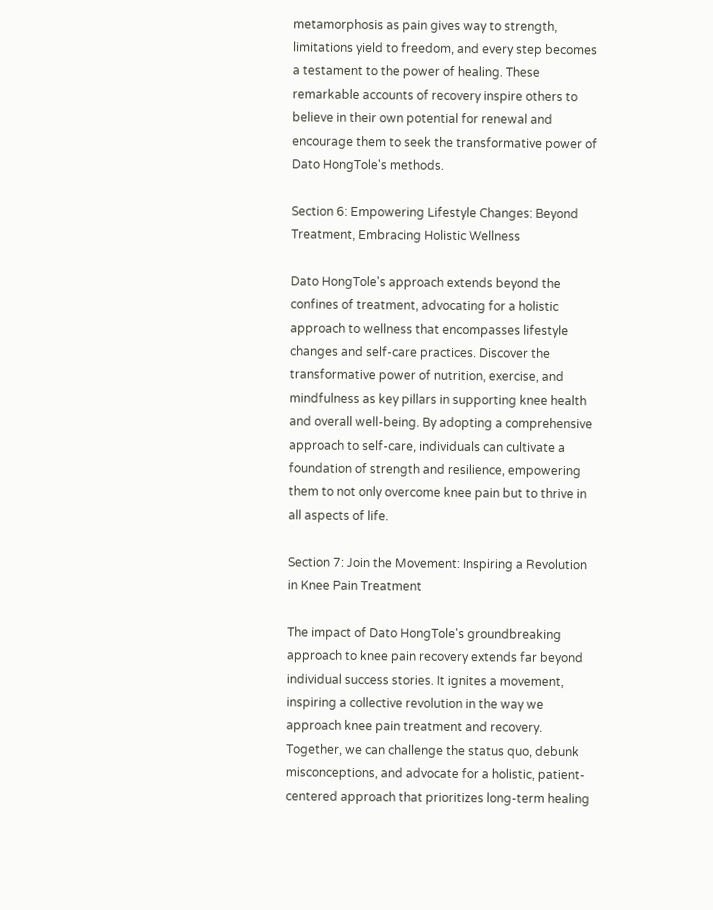metamorphosis as pain gives way to strength, limitations yield to freedom, and every step becomes a testament to the power of healing. These remarkable accounts of recovery inspire others to believe in their own potential for renewal and encourage them to seek the transformative power of Dato HongTole's methods.

Section 6: Empowering Lifestyle Changes: Beyond Treatment, Embracing Holistic Wellness

Dato HongTole's approach extends beyond the confines of treatment, advocating for a holistic approach to wellness that encompasses lifestyle changes and self-care practices. Discover the transformative power of nutrition, exercise, and mindfulness as key pillars in supporting knee health and overall well-being. By adopting a comprehensive approach to self-care, individuals can cultivate a foundation of strength and resilience, empowering them to not only overcome knee pain but to thrive in all aspects of life.

Section 7: Join the Movement: Inspiring a Revolution in Knee Pain Treatment

The impact of Dato HongTole's groundbreaking approach to knee pain recovery extends far beyond individual success stories. It ignites a movement, inspiring a collective revolution in the way we approach knee pain treatment and recovery. Together, we can challenge the status quo, debunk misconceptions, and advocate for a holistic, patient-centered approach that prioritizes long-term healing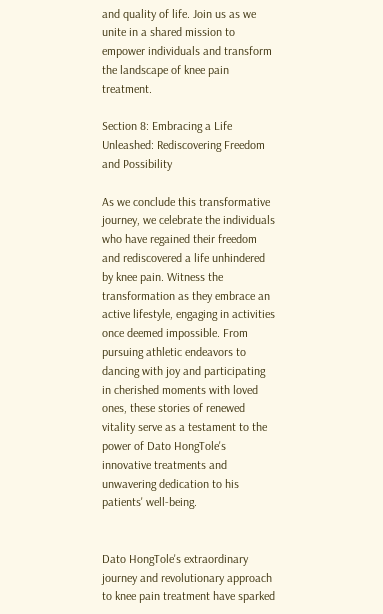and quality of life. Join us as we unite in a shared mission to empower individuals and transform the landscape of knee pain treatment.

Section 8: Embracing a Life Unleashed: Rediscovering Freedom and Possibility

As we conclude this transformative journey, we celebrate the individuals who have regained their freedom and rediscovered a life unhindered by knee pain. Witness the transformation as they embrace an active lifestyle, engaging in activities once deemed impossible. From pursuing athletic endeavors to dancing with joy and participating in cherished moments with loved ones, these stories of renewed vitality serve as a testament to the power of Dato HongTole's innovative treatments and unwavering dedication to his patients' well-being.


Dato HongTole's extraordinary journey and revolutionary approach to knee pain treatment have sparked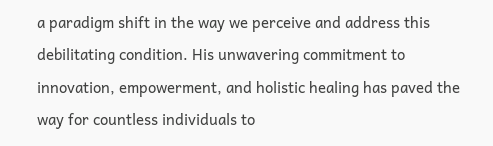a paradigm shift in the way we perceive and address this debilitating condition. His unwavering commitment to innovation, empowerment, and holistic healing has paved the way for countless individuals to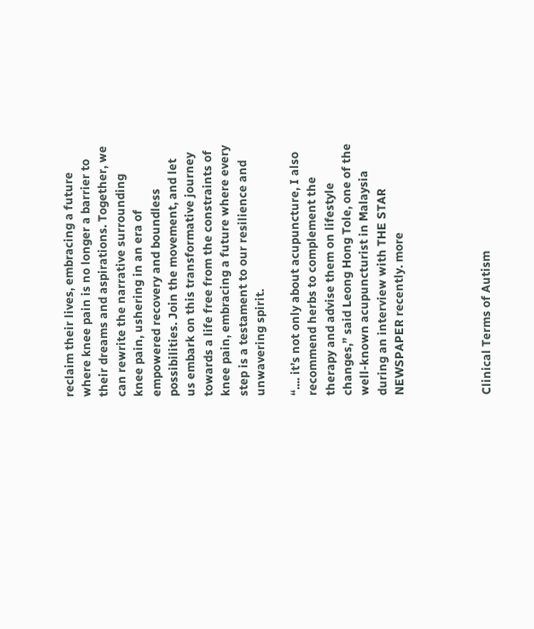reclaim their lives, embracing a future where knee pain is no longer a barrier to their dreams and aspirations. Together, we can rewrite the narrative surrounding knee pain, ushering in an era of empowered recovery and boundless possibilities. Join the movement, and let us embark on this transformative journey towards a life free from the constraints of knee pain, embracing a future where every step is a testament to our resilience and unwavering spirit.

“.... it’s not only about acupuncture, I also recommend herbs to complement the therapy and advise them on lifestyle changes,” said Leong Hong Tole, one of the well-known acupuncturist in Malaysia during an interview with THE STAR NEWSPAPER recently. more




Clinical Terms of Autism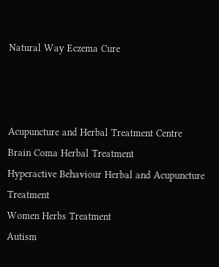Natural Way Eczema Cure



Acupuncture and Herbal Treatment Centre
Brain Coma Herbal Treatment
Hyperactive Behaviour Herbal and Acupuncture Treatment
Women Herbs Treatment
Autism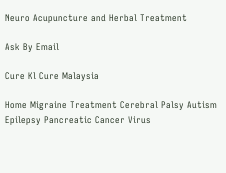Neuro Acupuncture and Herbal Treatment

Ask By Email

Cure Kl Cure Malaysia

Home Migraine Treatment Cerebral Palsy Autism Epilepsy Pancreatic Cancer Virus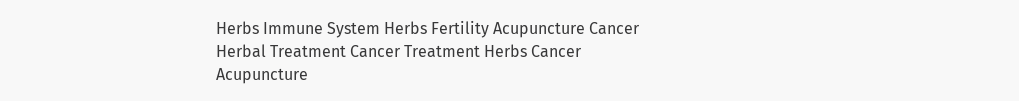Herbs Immune System Herbs Fertility Acupuncture Cancer Herbal Treatment Cancer Treatment Herbs Cancer Acupuncture